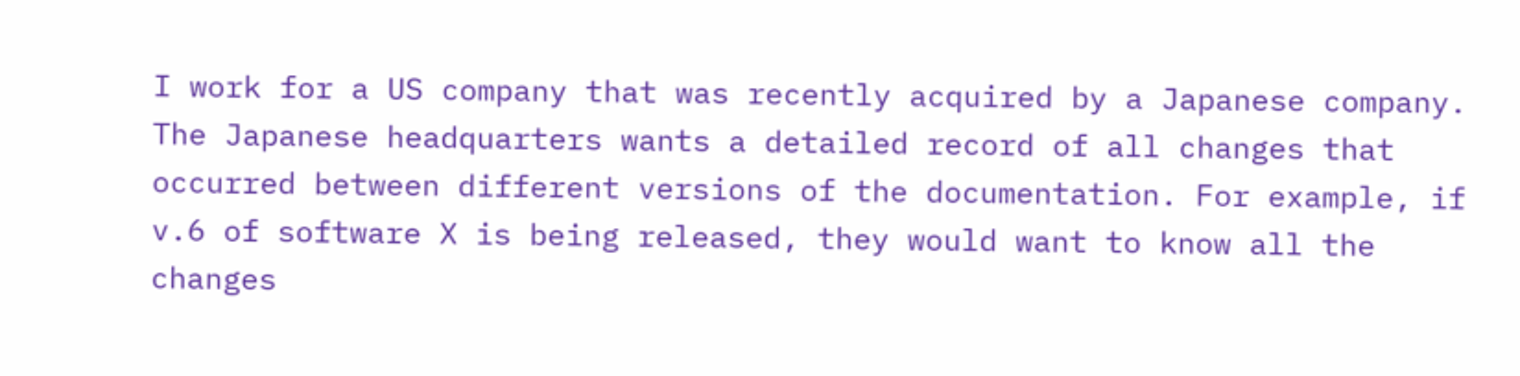I work for a US company that was recently acquired by a Japanese company.
The Japanese headquarters wants a detailed record of all changes that
occurred between different versions of the documentation. For example, if
v.6 of software X is being released, they would want to know all the changes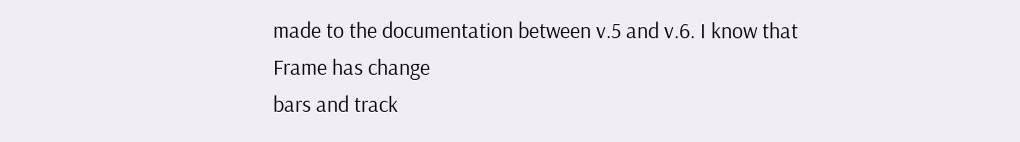made to the documentation between v.5 and v.6. I know that Frame has change
bars and track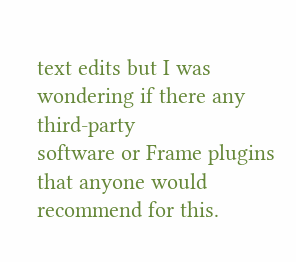text edits but I was wondering if there any third-party
software or Frame plugins that anyone would recommend for this.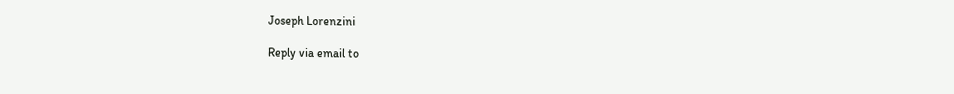Joseph Lorenzini

Reply via email to